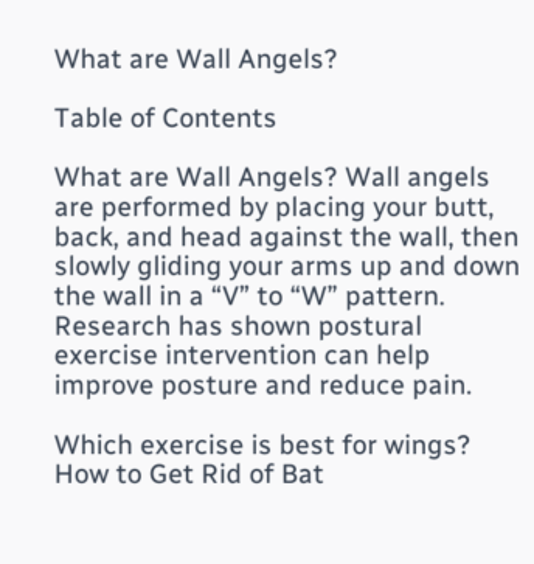What are Wall Angels?

Table of Contents

What are Wall Angels? Wall angels are performed by placing your butt, back, and head against the wall, then slowly gliding your arms up and down the wall in a “V” to “W” pattern. Research has shown postural exercise intervention can help improve posture and reduce pain.

Which exercise is best for wings? How to Get Rid of Bat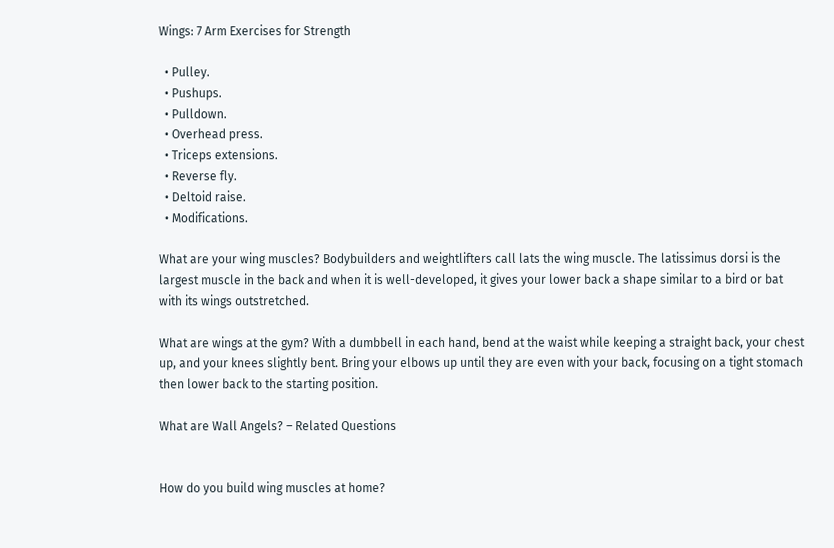Wings: 7 Arm Exercises for Strength

  • Pulley.
  • Pushups.
  • Pulldown.
  • Overhead press.
  • Triceps extensions.
  • Reverse fly.
  • Deltoid raise.
  • Modifications.

What are your wing muscles? Bodybuilders and weightlifters call lats the wing muscle. The latissimus dorsi is the largest muscle in the back and when it is well-developed, it gives your lower back a shape similar to a bird or bat with its wings outstretched.

What are wings at the gym? With a dumbbell in each hand, bend at the waist while keeping a straight back, your chest up, and your knees slightly bent. Bring your elbows up until they are even with your back, focusing on a tight stomach then lower back to the starting position.

What are Wall Angels? – Related Questions


How do you build wing muscles at home?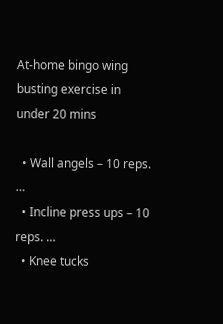At-home bingo wing busting exercise in under 20 mins

  • Wall angels – 10 reps. …
  • Incline press ups – 10 reps. …
  • Knee tucks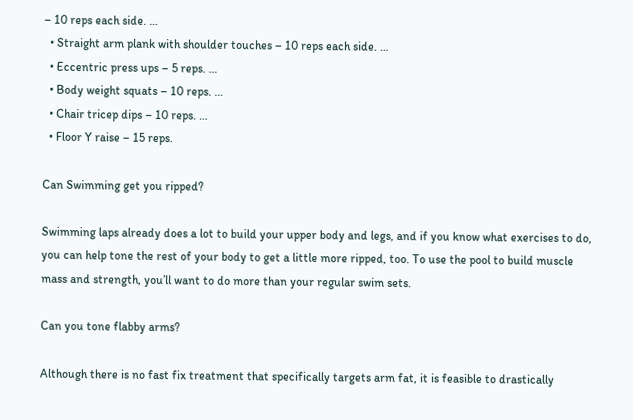– 10 reps each side. …
  • Straight arm plank with shoulder touches – 10 reps each side. …
  • Eccentric press ups – 5 reps. …
  • Body weight squats – 10 reps. …
  • Chair tricep dips – 10 reps. …
  • Floor Y raise – 15 reps.

Can Swimming get you ripped?

Swimming laps already does a lot to build your upper body and legs, and if you know what exercises to do, you can help tone the rest of your body to get a little more ripped, too. To use the pool to build muscle mass and strength, you’ll want to do more than your regular swim sets.

Can you tone flabby arms?

Although there is no fast fix treatment that specifically targets arm fat, it is feasible to drastically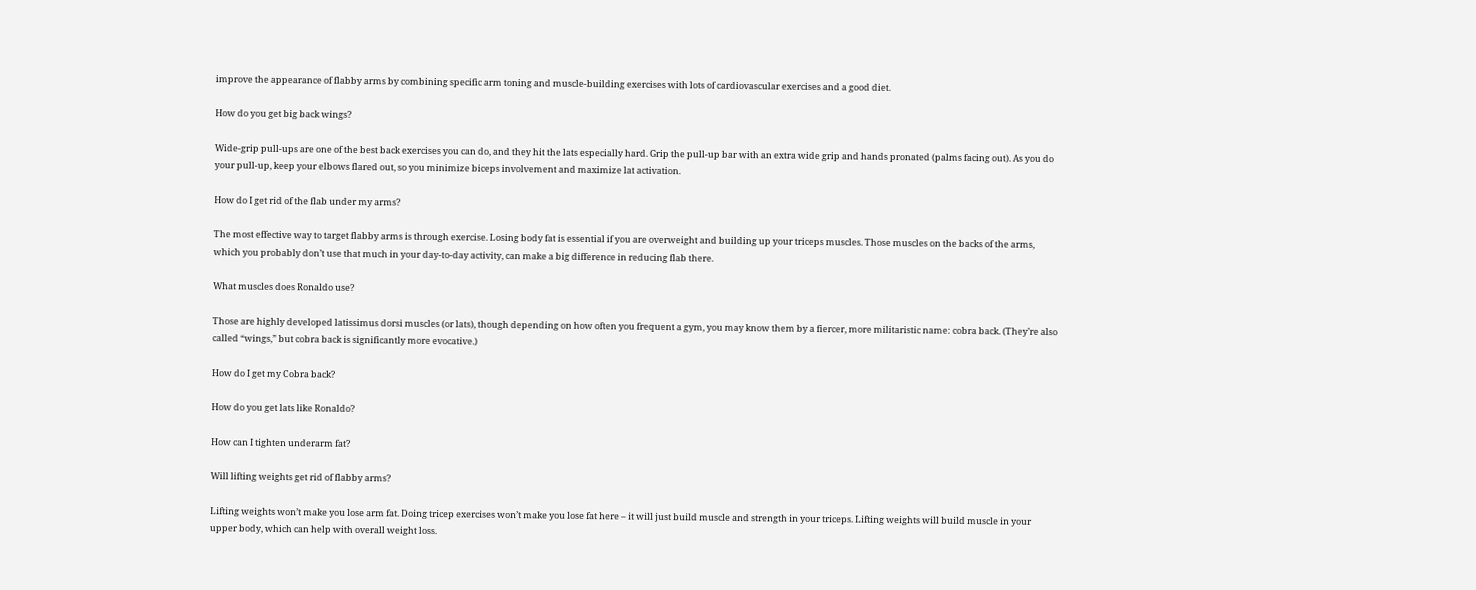improve the appearance of flabby arms by combining specific arm toning and muscle-building exercises with lots of cardiovascular exercises and a good diet.

How do you get big back wings?

Wide-grip pull-ups are one of the best back exercises you can do, and they hit the lats especially hard. Grip the pull-up bar with an extra wide grip and hands pronated (palms facing out). As you do your pull-up, keep your elbows flared out, so you minimize biceps involvement and maximize lat activation.

How do I get rid of the flab under my arms?

The most effective way to target flabby arms is through exercise. Losing body fat is essential if you are overweight and building up your triceps muscles. Those muscles on the backs of the arms, which you probably don’t use that much in your day-to-day activity, can make a big difference in reducing flab there.

What muscles does Ronaldo use?

Those are highly developed latissimus dorsi muscles (or lats), though depending on how often you frequent a gym, you may know them by a fiercer, more militaristic name: cobra back. (They’re also called “wings,” but cobra back is significantly more evocative.)

How do I get my Cobra back?

How do you get lats like Ronaldo?

How can I tighten underarm fat?

Will lifting weights get rid of flabby arms?

Lifting weights won’t make you lose arm fat. Doing tricep exercises won’t make you lose fat here – it will just build muscle and strength in your triceps. Lifting weights will build muscle in your upper body, which can help with overall weight loss.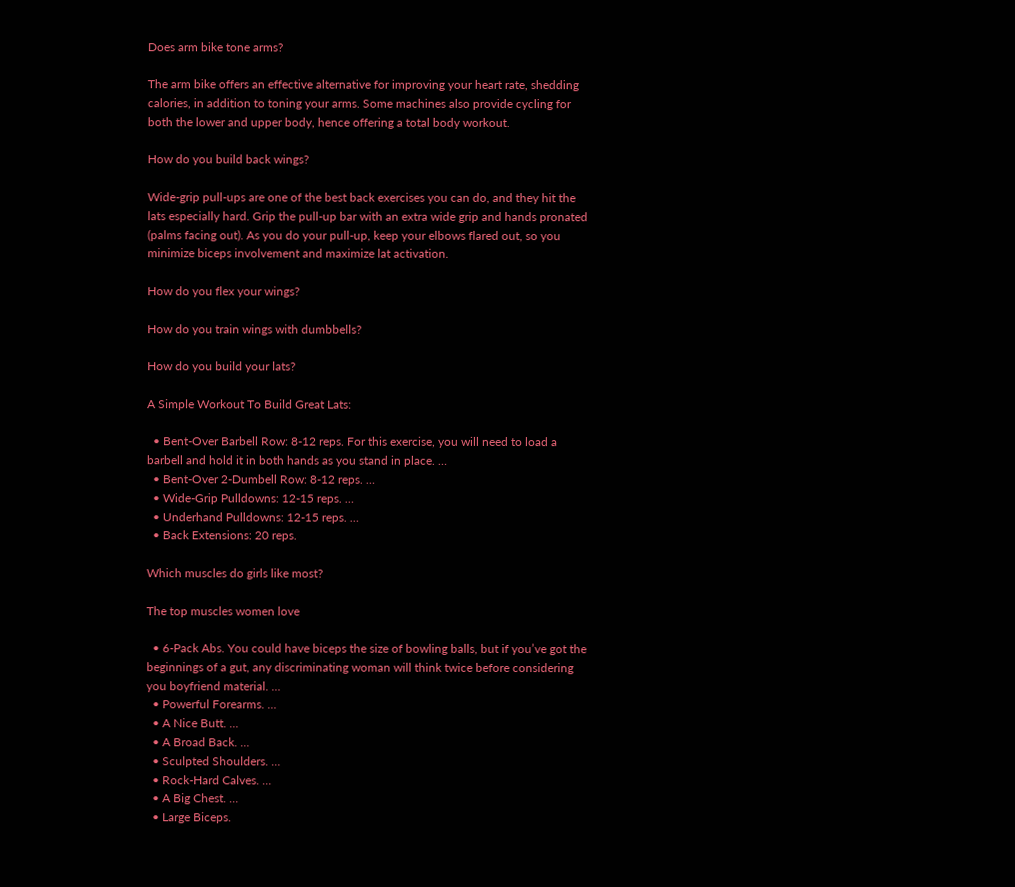Does arm bike tone arms?

The arm bike offers an effective alternative for improving your heart rate, shedding calories, in addition to toning your arms. Some machines also provide cycling for both the lower and upper body, hence offering a total body workout.

How do you build back wings?

Wide-grip pull-ups are one of the best back exercises you can do, and they hit the lats especially hard. Grip the pull-up bar with an extra wide grip and hands pronated (palms facing out). As you do your pull-up, keep your elbows flared out, so you minimize biceps involvement and maximize lat activation.

How do you flex your wings?

How do you train wings with dumbbells?

How do you build your lats?

A Simple Workout To Build Great Lats:

  • Bent-Over Barbell Row: 8-12 reps. For this exercise, you will need to load a barbell and hold it in both hands as you stand in place. …
  • Bent-Over 2-Dumbell Row: 8-12 reps. …
  • Wide-Grip Pulldowns: 12-15 reps. …
  • Underhand Pulldowns: 12-15 reps. …
  • Back Extensions: 20 reps.

Which muscles do girls like most?

The top muscles women love

  • 6-Pack Abs. You could have biceps the size of bowling balls, but if you’ve got the beginnings of a gut, any discriminating woman will think twice before considering you boyfriend material. …
  • Powerful Forearms. …
  • A Nice Butt. …
  • A Broad Back. …
  • Sculpted Shoulders. …
  • Rock-Hard Calves. …
  • A Big Chest. …
  • Large Biceps.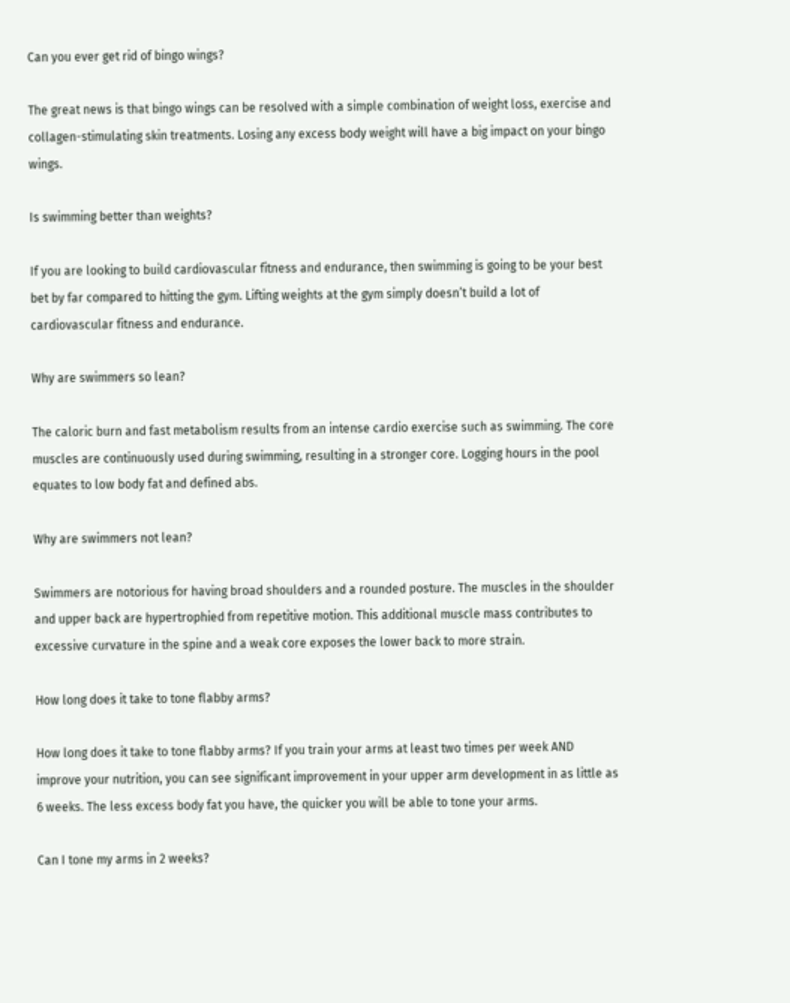Can you ever get rid of bingo wings?

The great news is that bingo wings can be resolved with a simple combination of weight loss, exercise and collagen-stimulating skin treatments. Losing any excess body weight will have a big impact on your bingo wings.

Is swimming better than weights?

If you are looking to build cardiovascular fitness and endurance, then swimming is going to be your best bet by far compared to hitting the gym. Lifting weights at the gym simply doesn’t build a lot of cardiovascular fitness and endurance.

Why are swimmers so lean?

The caloric burn and fast metabolism results from an intense cardio exercise such as swimming. The core muscles are continuously used during swimming, resulting in a stronger core. Logging hours in the pool equates to low body fat and defined abs.

Why are swimmers not lean?

Swimmers are notorious for having broad shoulders and a rounded posture. The muscles in the shoulder and upper back are hypertrophied from repetitive motion. This additional muscle mass contributes to excessive curvature in the spine and a weak core exposes the lower back to more strain.

How long does it take to tone flabby arms?

How long does it take to tone flabby arms? If you train your arms at least two times per week AND improve your nutrition, you can see significant improvement in your upper arm development in as little as 6 weeks. The less excess body fat you have, the quicker you will be able to tone your arms.

Can I tone my arms in 2 weeks?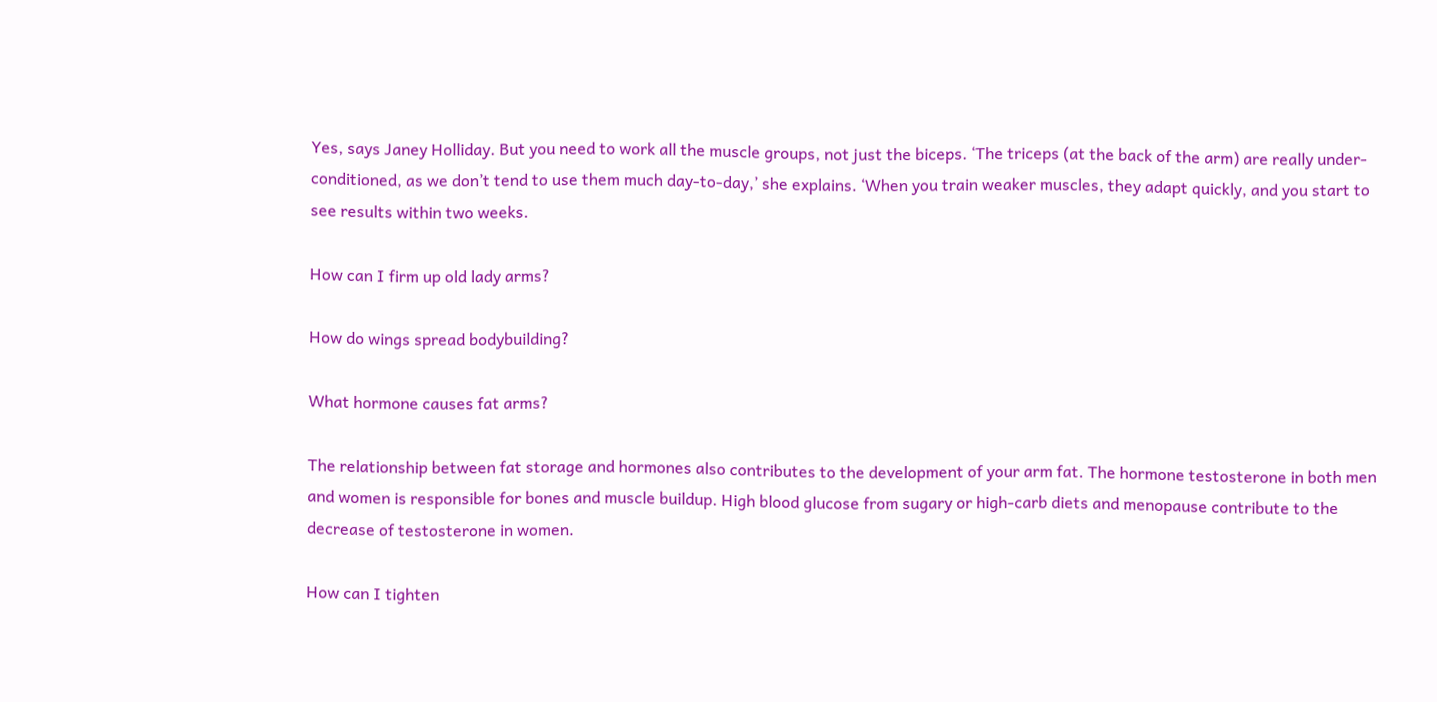Yes, says Janey Holliday. But you need to work all the muscle groups, not just the biceps. ‘The triceps (at the back of the arm) are really under-conditioned, as we don’t tend to use them much day-to-day,’ she explains. ‘When you train weaker muscles, they adapt quickly, and you start to see results within two weeks.

How can I firm up old lady arms?

How do wings spread bodybuilding?

What hormone causes fat arms?

The relationship between fat storage and hormones also contributes to the development of your arm fat. The hormone testosterone in both men and women is responsible for bones and muscle buildup. High blood glucose from sugary or high-carb diets and menopause contribute to the decrease of testosterone in women.

How can I tighten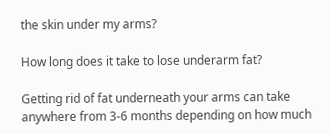the skin under my arms?

How long does it take to lose underarm fat?

Getting rid of fat underneath your arms can take anywhere from 3-6 months depending on how much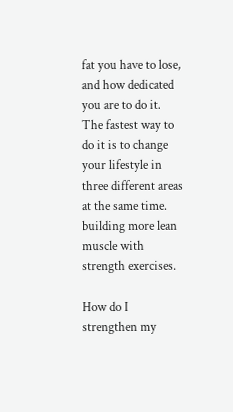fat you have to lose, and how dedicated you are to do it. The fastest way to do it is to change your lifestyle in three different areas at the same time. building more lean muscle with strength exercises.

How do I strengthen my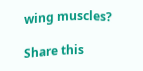wing muscles?

Share this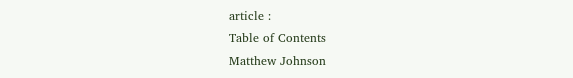article :
Table of Contents
Matthew Johnson